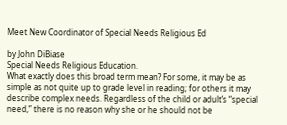Meet New Coordinator of Special Needs Religious Ed

by John DiBiase
Special Needs Religious Education.
What exactly does this broad term mean? For some, it may be as simple as not quite up to grade level in reading; for others it may describe complex needs. Regardless of the child or adult’s “special need,” there is no reason why she or he should not be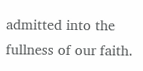admitted into the fullness of our faith.